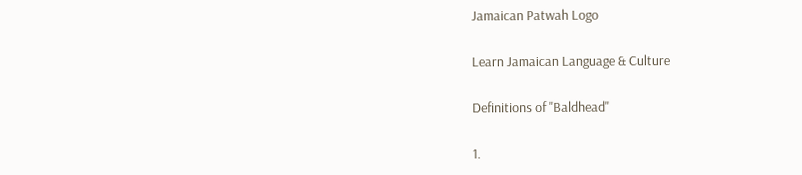Jamaican Patwah Logo

Learn Jamaican Language & Culture

Definitions of "Baldhead"

1.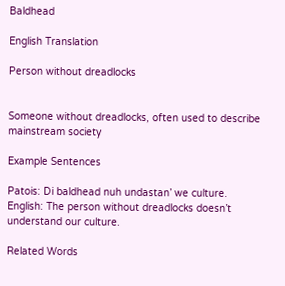Baldhead

English Translation

Person without dreadlocks


Someone without dreadlocks, often used to describe mainstream society

Example Sentences

Patois: Di baldhead nuh undastan’ we culture.
English: The person without dreadlocks doesn’t understand our culture.

Related Words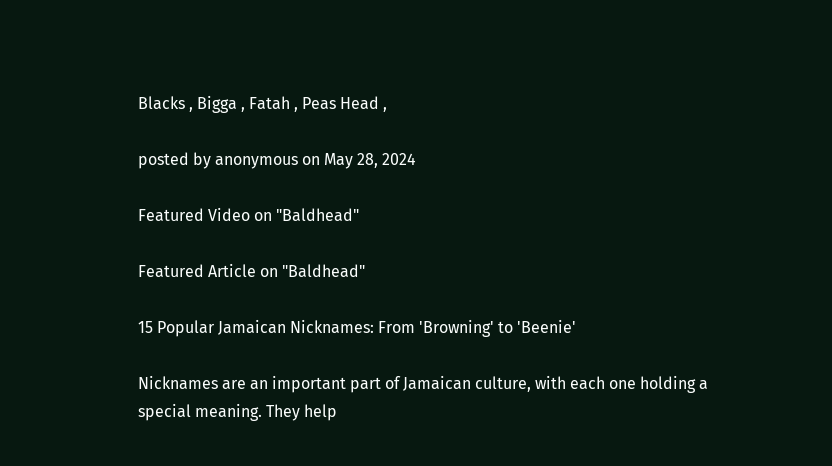Blacks , Bigga , Fatah , Peas Head ,

posted by anonymous on May 28, 2024

Featured Video on "Baldhead"

Featured Article on "Baldhead"

15 Popular Jamaican Nicknames: From 'Browning' to 'Beenie'

Nicknames are an important part of Jamaican culture, with each one holding a special meaning. They help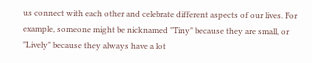us connect with each other and celebrate different aspects of our lives. For example, someone might be nicknamed "Tiny" because they are small, or "Lively" because they always have a lot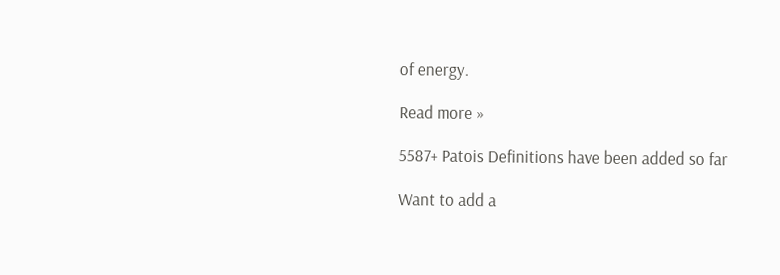of energy.

Read more »

5587+ Patois Definitions have been added so far

Want to add a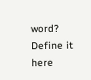word?
Define it here